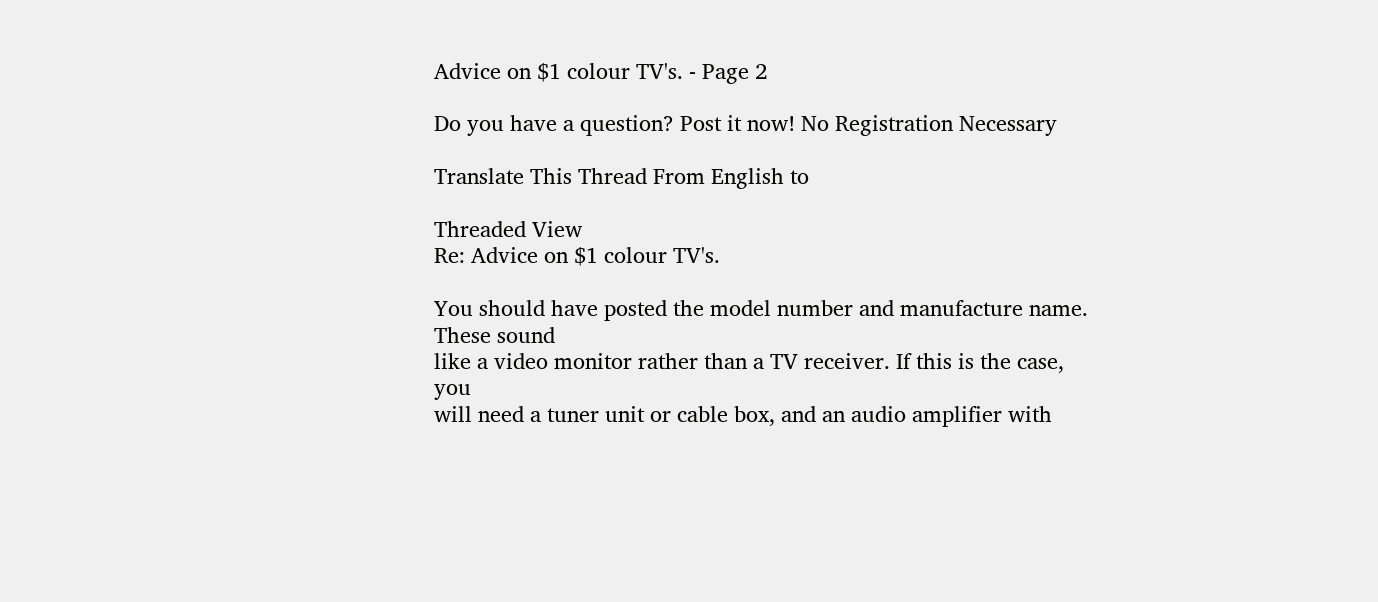Advice on $1 colour TV's. - Page 2

Do you have a question? Post it now! No Registration Necessary

Translate This Thread From English to

Threaded View
Re: Advice on $1 colour TV's.

You should have posted the model number and manufacture name. These sound
like a video monitor rather than a TV receiver. If this is the case, you
will need a tuner unit or cable box, and an audio amplifier with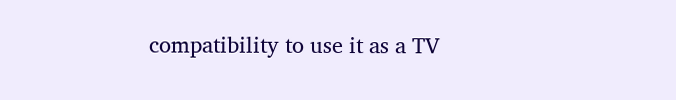compatibility to use it as a TV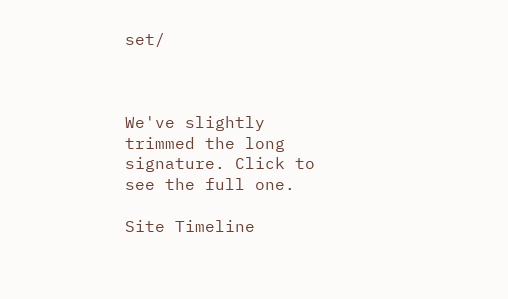set/



We've slightly trimmed the long signature. Click to see the full one.

Site Timeline